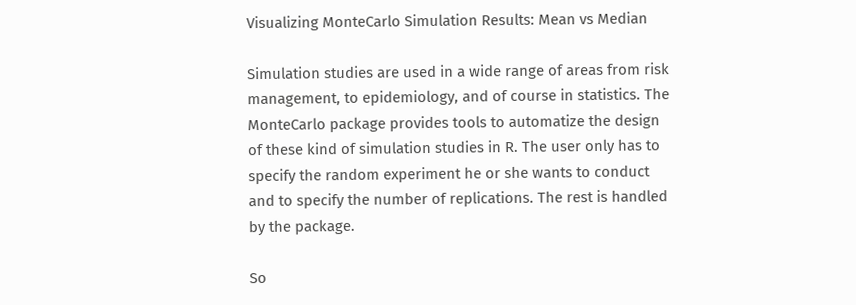Visualizing MonteCarlo Simulation Results: Mean vs Median

Simulation studies are used in a wide range of areas from risk management, to epidemiology, and of course in statistics. The MonteCarlo package provides tools to automatize the design of these kind of simulation studies in R. The user only has to specify the random experiment he or she wants to conduct and to specify the number of replications. The rest is handled by the package.

So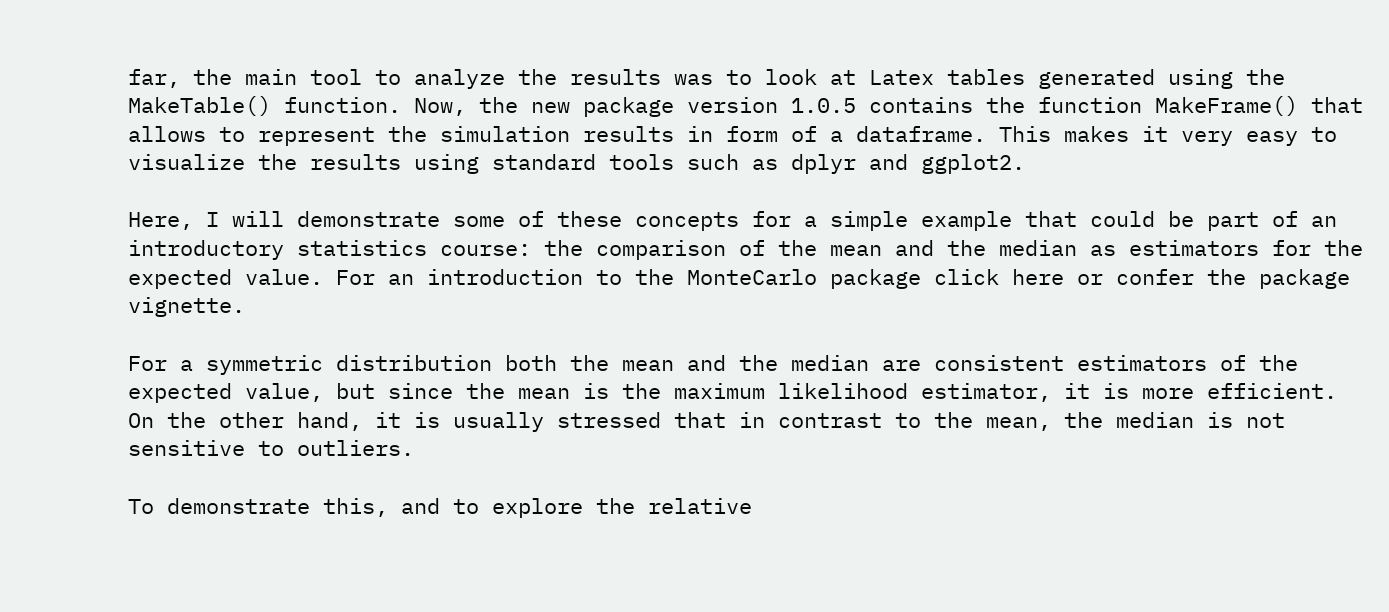far, the main tool to analyze the results was to look at Latex tables generated using the MakeTable() function. Now, the new package version 1.0.5 contains the function MakeFrame() that allows to represent the simulation results in form of a dataframe. This makes it very easy to visualize the results using standard tools such as dplyr and ggplot2.

Here, I will demonstrate some of these concepts for a simple example that could be part of an introductory statistics course: the comparison of the mean and the median as estimators for the expected value. For an introduction to the MonteCarlo package click here or confer the package vignette.

For a symmetric distribution both the mean and the median are consistent estimators of the expected value, but since the mean is the maximum likelihood estimator, it is more efficient. On the other hand, it is usually stressed that in contrast to the mean, the median is not sensitive to outliers.

To demonstrate this, and to explore the relative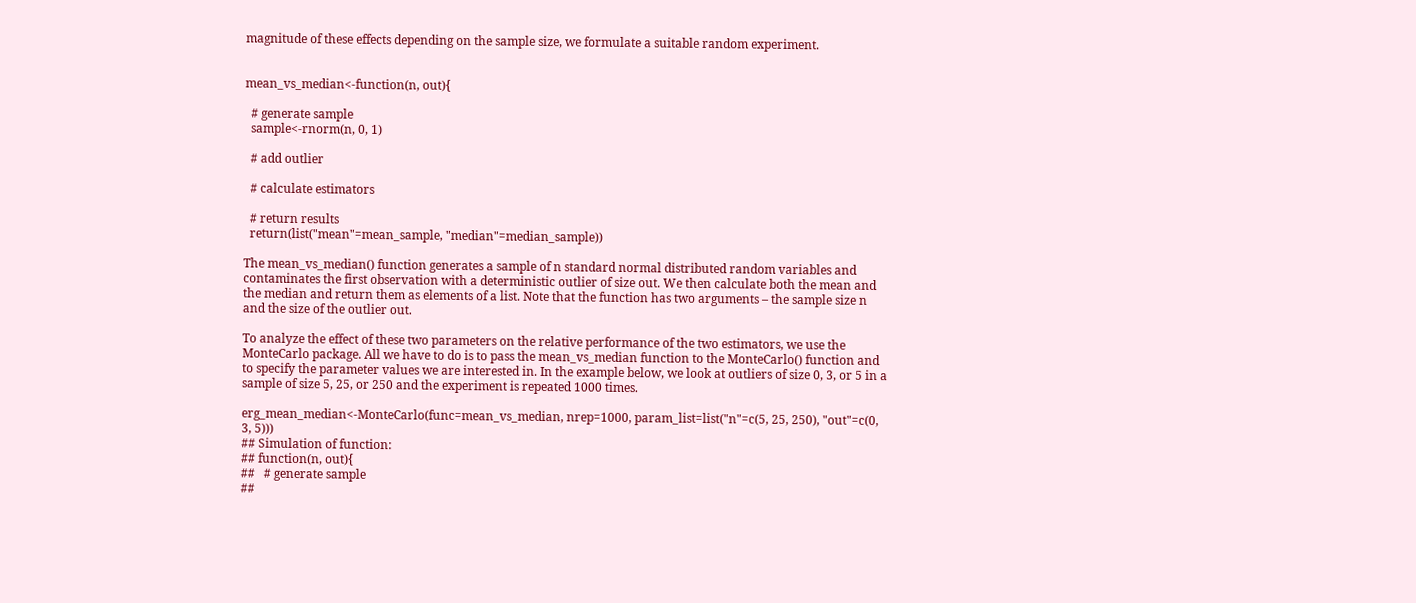magnitude of these effects depending on the sample size, we formulate a suitable random experiment.


mean_vs_median<-function(n, out){

  # generate sample
  sample<-rnorm(n, 0, 1)

  # add outlier

  # calculate estimators

  # return results
  return(list("mean"=mean_sample, "median"=median_sample))

The mean_vs_median() function generates a sample of n standard normal distributed random variables and contaminates the first observation with a deterministic outlier of size out. We then calculate both the mean and the median and return them as elements of a list. Note that the function has two arguments – the sample size n and the size of the outlier out.

To analyze the effect of these two parameters on the relative performance of the two estimators, we use the MonteCarlo package. All we have to do is to pass the mean_vs_median function to the MonteCarlo() function and to specify the parameter values we are interested in. In the example below, we look at outliers of size 0, 3, or 5 in a sample of size 5, 25, or 250 and the experiment is repeated 1000 times.

erg_mean_median<-MonteCarlo(func=mean_vs_median, nrep=1000, param_list=list("n"=c(5, 25, 250), "out"=c(0, 3, 5)))
## Simulation of function:
## function(n, out){
##   # generate sample
##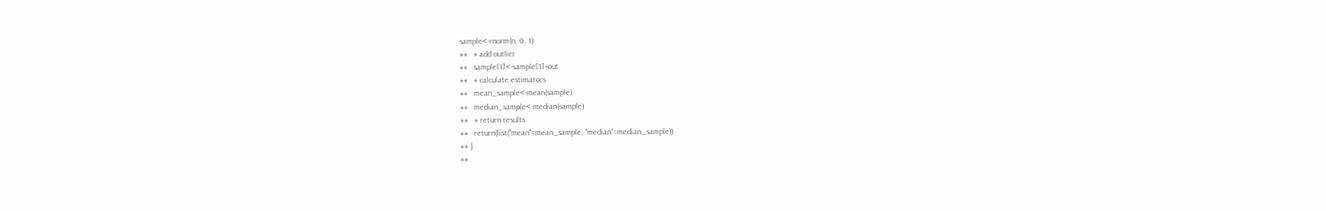sample<-rnorm(n, 0, 1)
##   # add outlier
##   sample[1]<-sample[1]+out
##   # calculate estimators
##   mean_sample<-mean(sample)
##   median_sample<-median(sample)
##   # return results
##   return(list("mean"=mean_sample, "median"=median_sample))
## }
##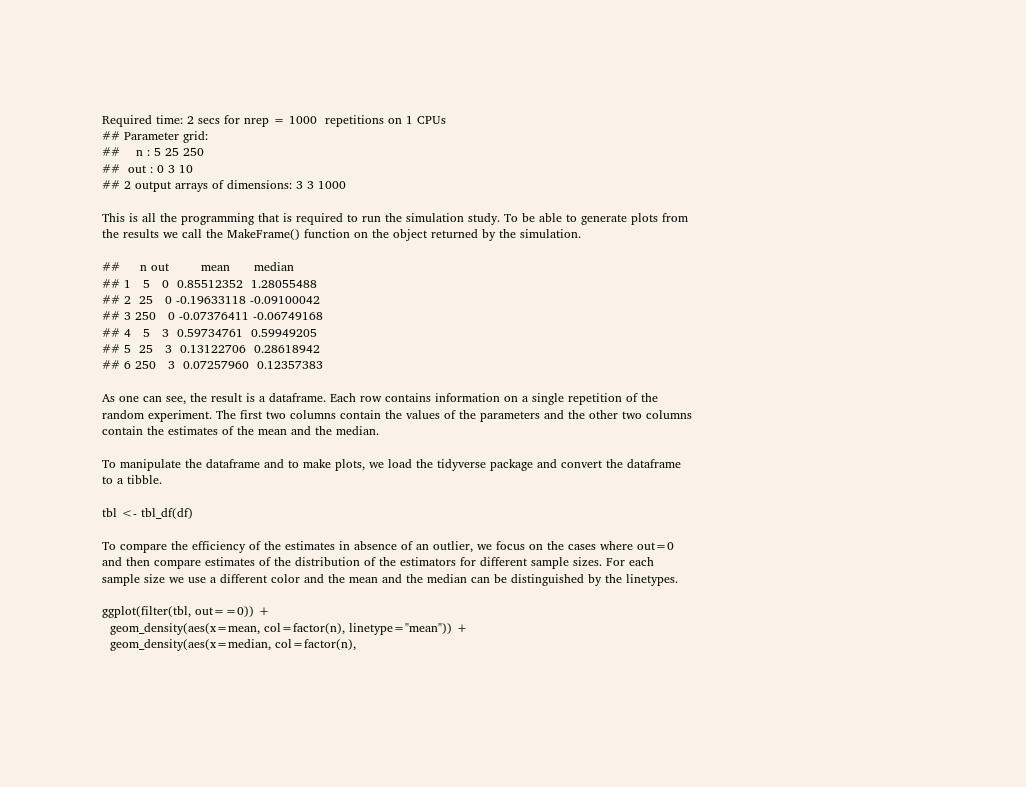Required time: 2 secs for nrep = 1000  repetitions on 1 CPUs
## Parameter grid:
##    n : 5 25 250
##  out : 0 3 10
## 2 output arrays of dimensions: 3 3 1000

This is all the programming that is required to run the simulation study. To be able to generate plots from the results we call the MakeFrame() function on the object returned by the simulation.

##     n out        mean      median
## 1   5   0  0.85512352  1.28055488
## 2  25   0 -0.19633118 -0.09100042
## 3 250   0 -0.07376411 -0.06749168
## 4   5   3  0.59734761  0.59949205
## 5  25   3  0.13122706  0.28618942
## 6 250   3  0.07257960  0.12357383

As one can see, the result is a dataframe. Each row contains information on a single repetition of the random experiment. The first two columns contain the values of the parameters and the other two columns contain the estimates of the mean and the median.

To manipulate the dataframe and to make plots, we load the tidyverse package and convert the dataframe to a tibble.

tbl <- tbl_df(df)

To compare the efficiency of the estimates in absence of an outlier, we focus on the cases where out=0 and then compare estimates of the distribution of the estimators for different sample sizes. For each sample size we use a different color and the mean and the median can be distinguished by the linetypes.

ggplot(filter(tbl, out==0)) +
  geom_density(aes(x=mean, col=factor(n), linetype="mean")) +
  geom_density(aes(x=median, col=factor(n),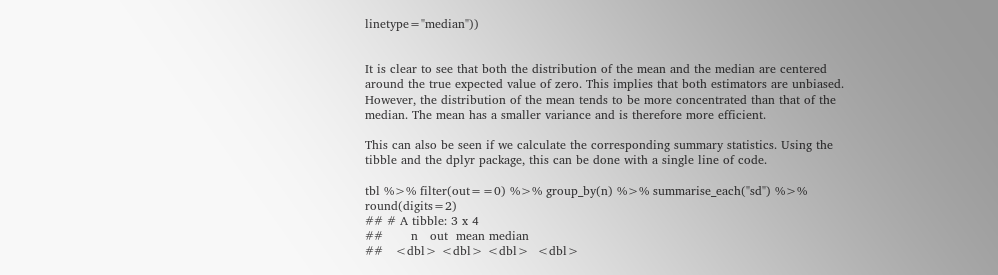linetype="median"))


It is clear to see that both the distribution of the mean and the median are centered around the true expected value of zero. This implies that both estimators are unbiased. However, the distribution of the mean tends to be more concentrated than that of the median. The mean has a smaller variance and is therefore more efficient.

This can also be seen if we calculate the corresponding summary statistics. Using the tibble and the dplyr package, this can be done with a single line of code.

tbl %>% filter(out==0) %>% group_by(n) %>% summarise_each("sd") %>% round(digits=2)
## # A tibble: 3 x 4
##       n   out  mean median
##   <dbl> <dbl> <dbl>  <dbl>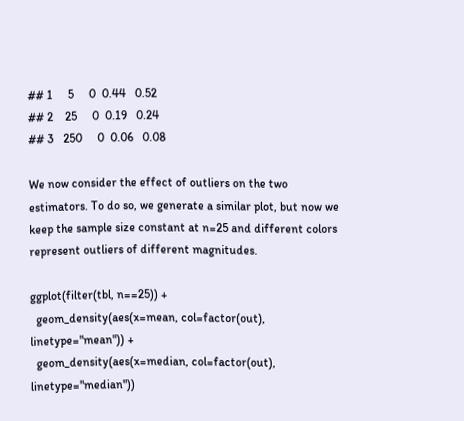## 1     5     0  0.44   0.52
## 2    25     0  0.19   0.24
## 3   250     0  0.06   0.08

We now consider the effect of outliers on the two estimators. To do so, we generate a similar plot, but now we keep the sample size constant at n=25 and different colors represent outliers of different magnitudes.

ggplot(filter(tbl, n==25)) +
  geom_density(aes(x=mean, col=factor(out), linetype="mean")) +
  geom_density(aes(x=median, col=factor(out), linetype="median"))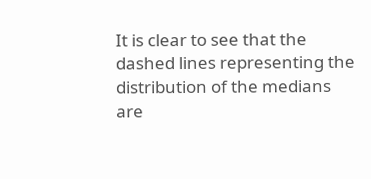It is clear to see that the dashed lines representing the distribution of the medians are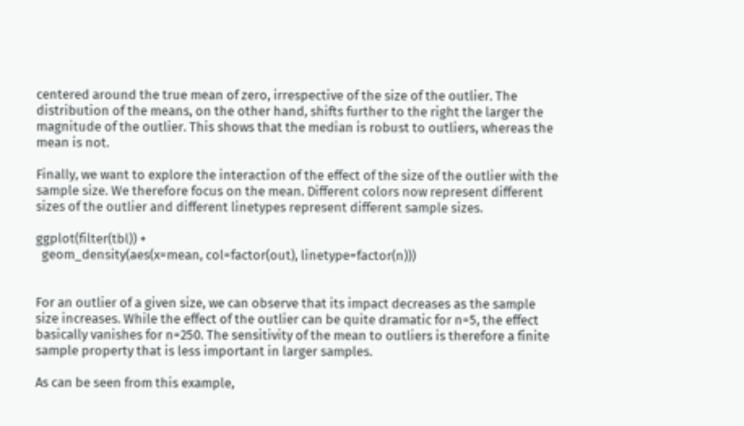centered around the true mean of zero, irrespective of the size of the outlier. The distribution of the means, on the other hand, shifts further to the right the larger the magnitude of the outlier. This shows that the median is robust to outliers, whereas the mean is not.

Finally, we want to explore the interaction of the effect of the size of the outlier with the sample size. We therefore focus on the mean. Different colors now represent different sizes of the outlier and different linetypes represent different sample sizes.

ggplot(filter(tbl)) +
  geom_density(aes(x=mean, col=factor(out), linetype=factor(n)))


For an outlier of a given size, we can observe that its impact decreases as the sample size increases. While the effect of the outlier can be quite dramatic for n=5, the effect basically vanishes for n=250. The sensitivity of the mean to outliers is therefore a finite sample property that is less important in larger samples.

As can be seen from this example,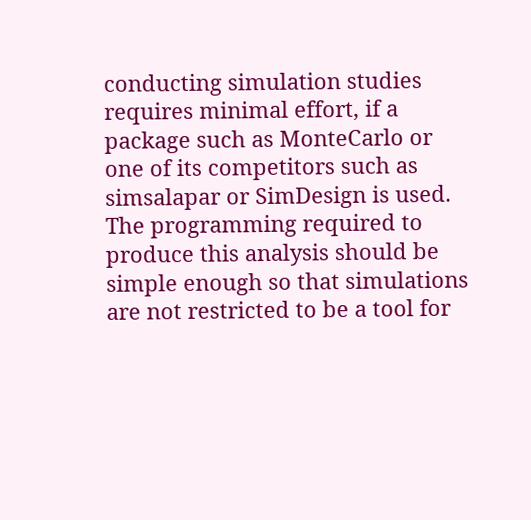conducting simulation studies requires minimal effort, if a package such as MonteCarlo or one of its competitors such as simsalapar or SimDesign is used. The programming required to produce this analysis should be simple enough so that simulations are not restricted to be a tool for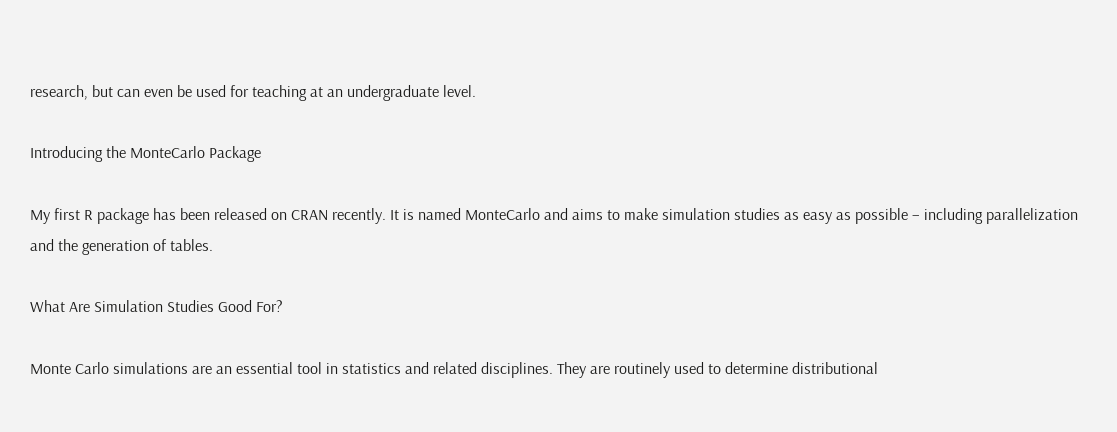research, but can even be used for teaching at an undergraduate level.

Introducing the MonteCarlo Package

My first R package has been released on CRAN recently. It is named MonteCarlo and aims to make simulation studies as easy as possible – including parallelization and the generation of tables.

What Are Simulation Studies Good For?

Monte Carlo simulations are an essential tool in statistics and related disciplines. They are routinely used to determine distributional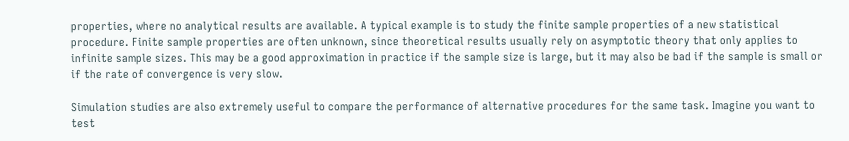properties, where no analytical results are available. A typical example is to study the finite sample properties of a new statistical procedure. Finite sample properties are often unknown, since theoretical results usually rely on asymptotic theory that only applies to infinite sample sizes. This may be a good approximation in practice if the sample size is large, but it may also be bad if the sample is small or if the rate of convergence is very slow.

Simulation studies are also extremely useful to compare the performance of alternative procedures for the same task. Imagine you want to test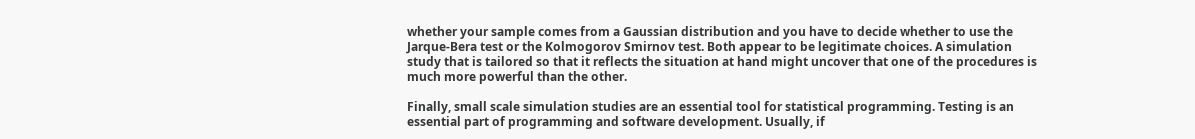whether your sample comes from a Gaussian distribution and you have to decide whether to use the Jarque-Bera test or the Kolmogorov Smirnov test. Both appear to be legitimate choices. A simulation study that is tailored so that it reflects the situation at hand might uncover that one of the procedures is much more powerful than the other.

Finally, small scale simulation studies are an essential tool for statistical programming. Testing is an essential part of programming and software development. Usually, if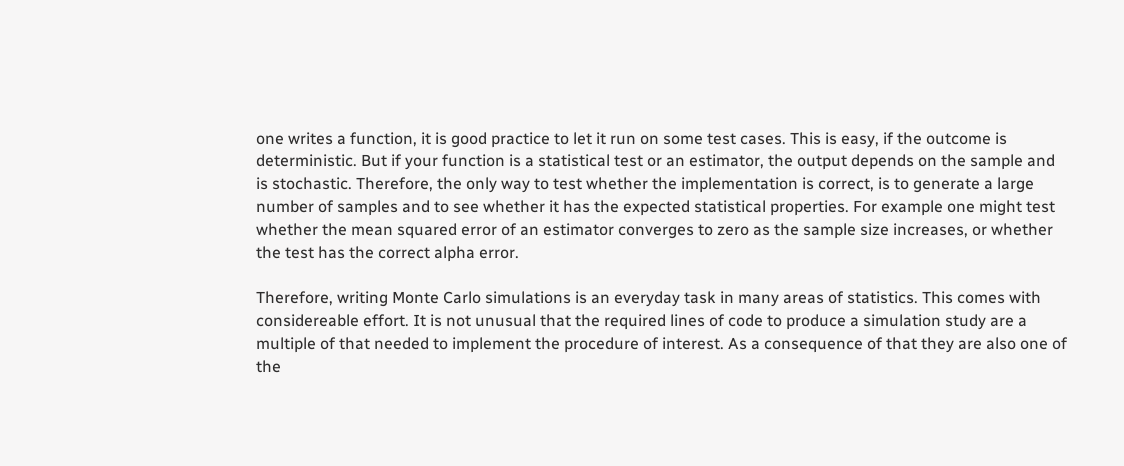one writes a function, it is good practice to let it run on some test cases. This is easy, if the outcome is deterministic. But if your function is a statistical test or an estimator, the output depends on the sample and is stochastic. Therefore, the only way to test whether the implementation is correct, is to generate a large number of samples and to see whether it has the expected statistical properties. For example one might test whether the mean squared error of an estimator converges to zero as the sample size increases, or whether the test has the correct alpha error.

Therefore, writing Monte Carlo simulations is an everyday task in many areas of statistics. This comes with considereable effort. It is not unusual that the required lines of code to produce a simulation study are a multiple of that needed to implement the procedure of interest. As a consequence of that they are also one of the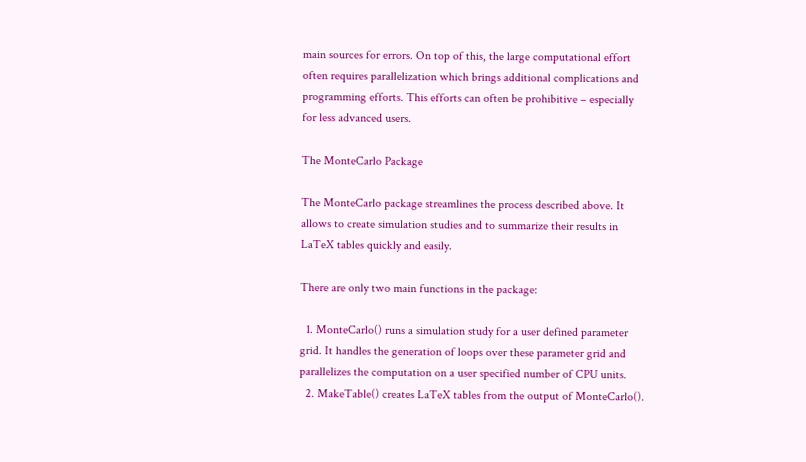main sources for errors. On top of this, the large computational effort often requires parallelization which brings additional complications and programming efforts. This efforts can often be prohibitive – especially for less advanced users.

The MonteCarlo Package

The MonteCarlo package streamlines the process described above. It allows to create simulation studies and to summarize their results in LaTeX tables quickly and easily.

There are only two main functions in the package:

  1. MonteCarlo() runs a simulation study for a user defined parameter grid. It handles the generation of loops over these parameter grid and parallelizes the computation on a user specified number of CPU units.
  2. MakeTable() creates LaTeX tables from the output of MonteCarlo().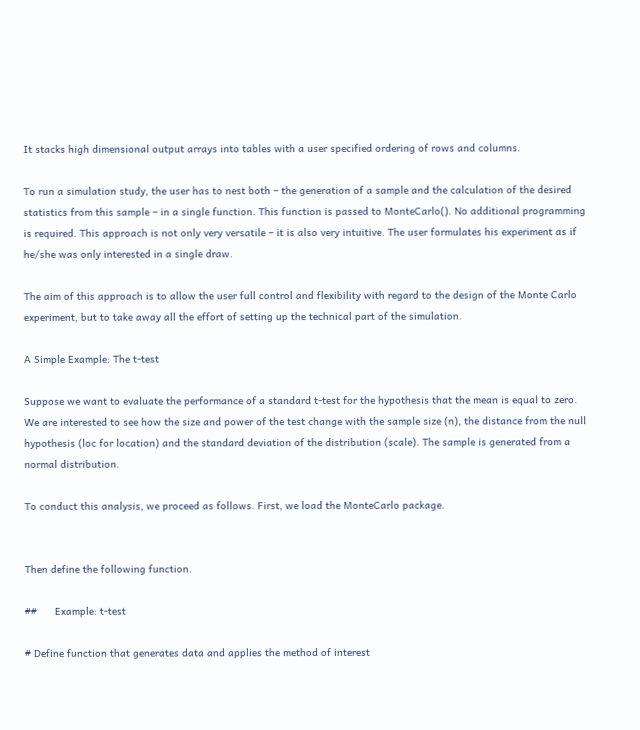It stacks high dimensional output arrays into tables with a user specified ordering of rows and columns.

To run a simulation study, the user has to nest both – the generation of a sample and the calculation of the desired statistics from this sample – in a single function. This function is passed to MonteCarlo(). No additional programming is required. This approach is not only very versatile – it is also very intuitive. The user formulates his experiment as if he/she was only interested in a single draw.

The aim of this approach is to allow the user full control and flexibility with regard to the design of the Monte Carlo experiment, but to take away all the effort of setting up the technical part of the simulation.

A Simple Example: The t-test

Suppose we want to evaluate the performance of a standard t-test for the hypothesis that the mean is equal to zero. We are interested to see how the size and power of the test change with the sample size (n), the distance from the null hypothesis (loc for location) and the standard deviation of the distribution (scale). The sample is generated from a normal distribution.

To conduct this analysis, we proceed as follows. First, we load the MonteCarlo package.


Then define the following function.

##      Example: t-test

# Define function that generates data and applies the method of interest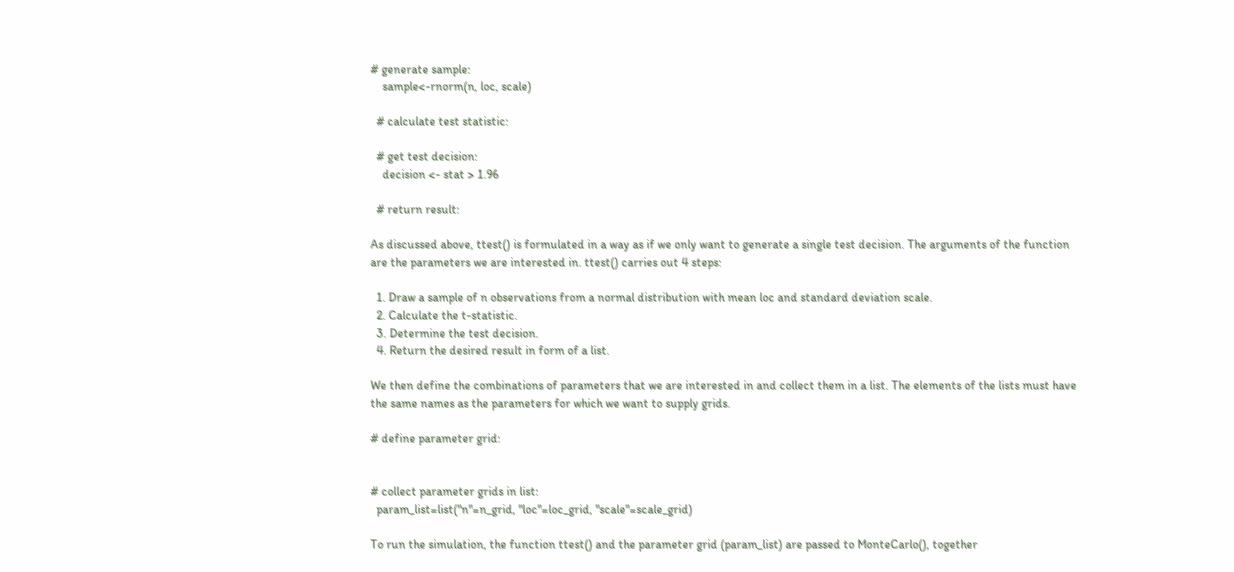# generate sample:
    sample<-rnorm(n, loc, scale)

  # calculate test statistic:

  # get test decision:
    decision <- stat > 1.96

  # return result:

As discussed above, ttest() is formulated in a way as if we only want to generate a single test decision. The arguments of the function are the parameters we are interested in. ttest() carries out 4 steps:

  1. Draw a sample of n observations from a normal distribution with mean loc and standard deviation scale.
  2. Calculate the t-statistic.
  3. Determine the test decision.
  4. Return the desired result in form of a list.

We then define the combinations of parameters that we are interested in and collect them in a list. The elements of the lists must have the same names as the parameters for which we want to supply grids.

# define parameter grid:


# collect parameter grids in list:
  param_list=list("n"=n_grid, "loc"=loc_grid, "scale"=scale_grid)

To run the simulation, the function ttest() and the parameter grid (param_list) are passed to MonteCarlo(), together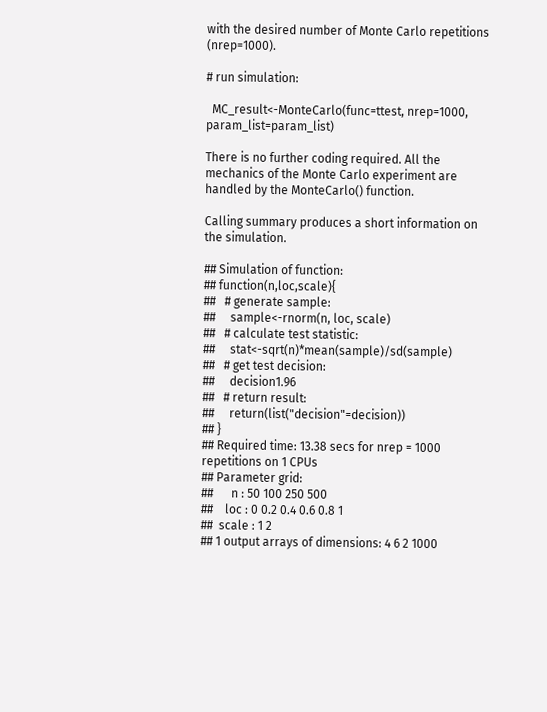with the desired number of Monte Carlo repetitions (nrep=1000).

# run simulation:

  MC_result<-MonteCarlo(func=ttest, nrep=1000, param_list=param_list)

There is no further coding required. All the mechanics of the Monte Carlo experiment are handled by the MonteCarlo() function.

Calling summary produces a short information on the simulation.

## Simulation of function:
## function(n,loc,scale){
##   # generate sample:
##     sample<-rnorm(n, loc, scale)
##   # calculate test statistic:
##     stat<-sqrt(n)*mean(sample)/sd(sample)
##   # get test decision:
##     decision1.96
##   # return result:
##     return(list("decision"=decision))
## }
## Required time: 13.38 secs for nrep = 1000  repetitions on 1 CPUs
## Parameter grid:
##      n : 50 100 250 500
##    loc : 0 0.2 0.4 0.6 0.8 1
##  scale : 1 2
## 1 output arrays of dimensions: 4 6 2 1000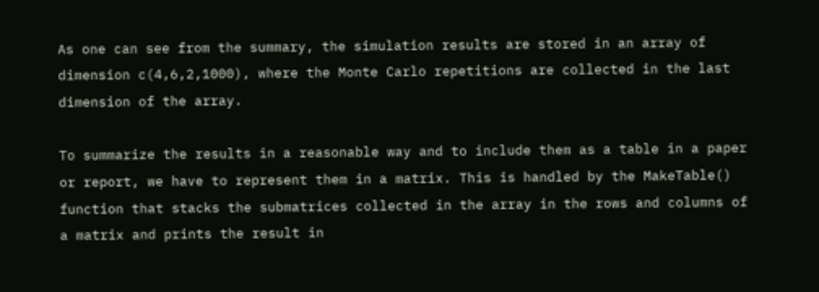As one can see from the summary, the simulation results are stored in an array of dimension c(4,6,2,1000), where the Monte Carlo repetitions are collected in the last dimension of the array.

To summarize the results in a reasonable way and to include them as a table in a paper or report, we have to represent them in a matrix. This is handled by the MakeTable() function that stacks the submatrices collected in the array in the rows and columns of a matrix and prints the result in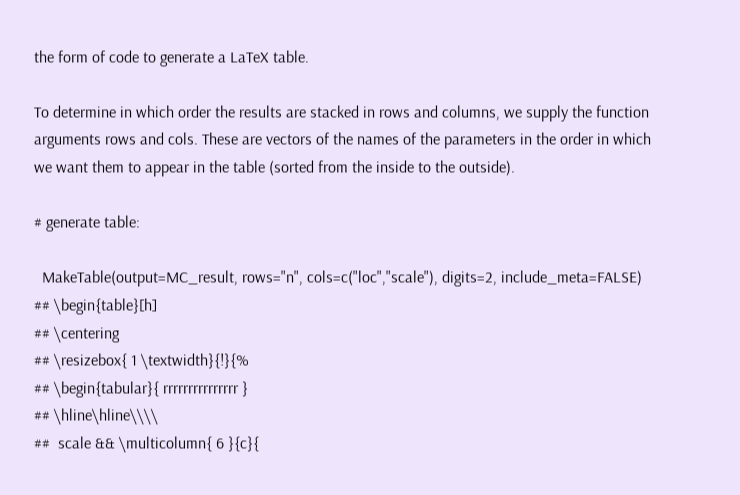the form of code to generate a LaTeX table.

To determine in which order the results are stacked in rows and columns, we supply the function arguments rows and cols. These are vectors of the names of the parameters in the order in which we want them to appear in the table (sorted from the inside to the outside).

# generate table:

  MakeTable(output=MC_result, rows="n", cols=c("loc","scale"), digits=2, include_meta=FALSE)
## \begin{table}[h]
## \centering
## \resizebox{ 1 \textwidth}{!}{%
## \begin{tabular}{ rrrrrrrrrrrrrrr }
## \hline\hline\\\\
##  scale && \multicolumn{ 6 }{c}{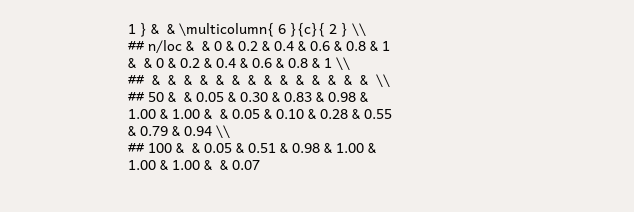1 } &  & \multicolumn{ 6 }{c}{ 2 } \\
## n/loc &  & 0 & 0.2 & 0.4 & 0.6 & 0.8 & 1 &  & 0 & 0.2 & 0.4 & 0.6 & 0.8 & 1 \\
##  &  &  &  &  &  &  &  &  &  &  &  &  &  &  \\
## 50 &  & 0.05 & 0.30 & 0.83 & 0.98 & 1.00 & 1.00 &  & 0.05 & 0.10 & 0.28 & 0.55 & 0.79 & 0.94 \\
## 100 &  & 0.05 & 0.51 & 0.98 & 1.00 & 1.00 & 1.00 &  & 0.07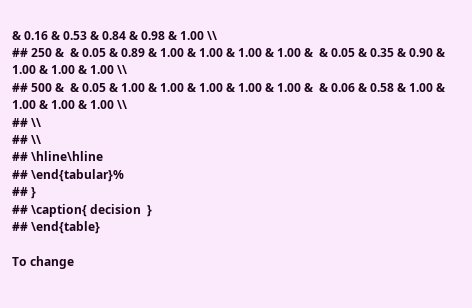& 0.16 & 0.53 & 0.84 & 0.98 & 1.00 \\
## 250 &  & 0.05 & 0.89 & 1.00 & 1.00 & 1.00 & 1.00 &  & 0.05 & 0.35 & 0.90 & 1.00 & 1.00 & 1.00 \\
## 500 &  & 0.05 & 1.00 & 1.00 & 1.00 & 1.00 & 1.00 &  & 0.06 & 0.58 & 1.00 & 1.00 & 1.00 & 1.00 \\
## \\
## \\
## \hline\hline
## \end{tabular}%
## }
## \caption{ decision  }
## \end{table}

To change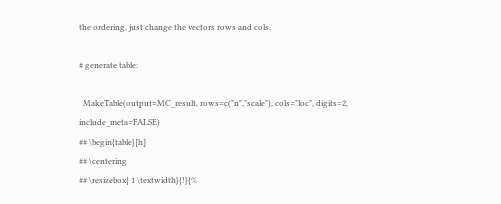the ordering, just change the vectors rows and cols.

# generate table:

  MakeTable(output=MC_result, rows=c("n","scale"), cols="loc", digits=2, include_meta=FALSE)
## \begin{table}[h]
## \centering
## \resizebox{ 1 \textwidth}{!}{%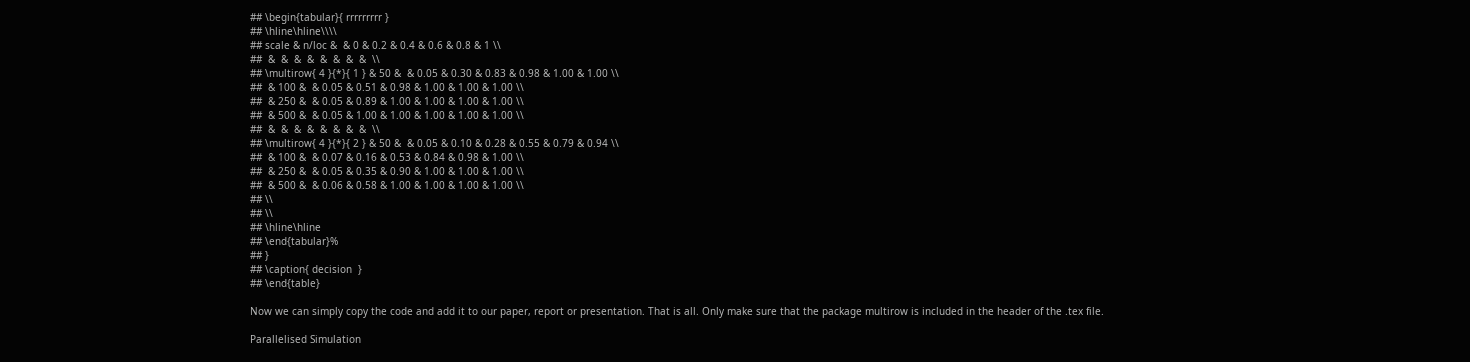## \begin{tabular}{ rrrrrrrrr }
## \hline\hline\\\\
## scale & n/loc &  & 0 & 0.2 & 0.4 & 0.6 & 0.8 & 1 \\
##  &  &  &  &  &  &  &  &  \\
## \multirow{ 4 }{*}{ 1 } & 50 &  & 0.05 & 0.30 & 0.83 & 0.98 & 1.00 & 1.00 \\
##  & 100 &  & 0.05 & 0.51 & 0.98 & 1.00 & 1.00 & 1.00 \\
##  & 250 &  & 0.05 & 0.89 & 1.00 & 1.00 & 1.00 & 1.00 \\
##  & 500 &  & 0.05 & 1.00 & 1.00 & 1.00 & 1.00 & 1.00 \\
##  &  &  &  &  &  &  &  &  \\
## \multirow{ 4 }{*}{ 2 } & 50 &  & 0.05 & 0.10 & 0.28 & 0.55 & 0.79 & 0.94 \\
##  & 100 &  & 0.07 & 0.16 & 0.53 & 0.84 & 0.98 & 1.00 \\
##  & 250 &  & 0.05 & 0.35 & 0.90 & 1.00 & 1.00 & 1.00 \\
##  & 500 &  & 0.06 & 0.58 & 1.00 & 1.00 & 1.00 & 1.00 \\
## \\
## \\
## \hline\hline
## \end{tabular}%
## }
## \caption{ decision  }
## \end{table}

Now we can simply copy the code and add it to our paper, report or presentation. That is all. Only make sure that the package multirow is included in the header of the .tex file.

Parallelised Simulation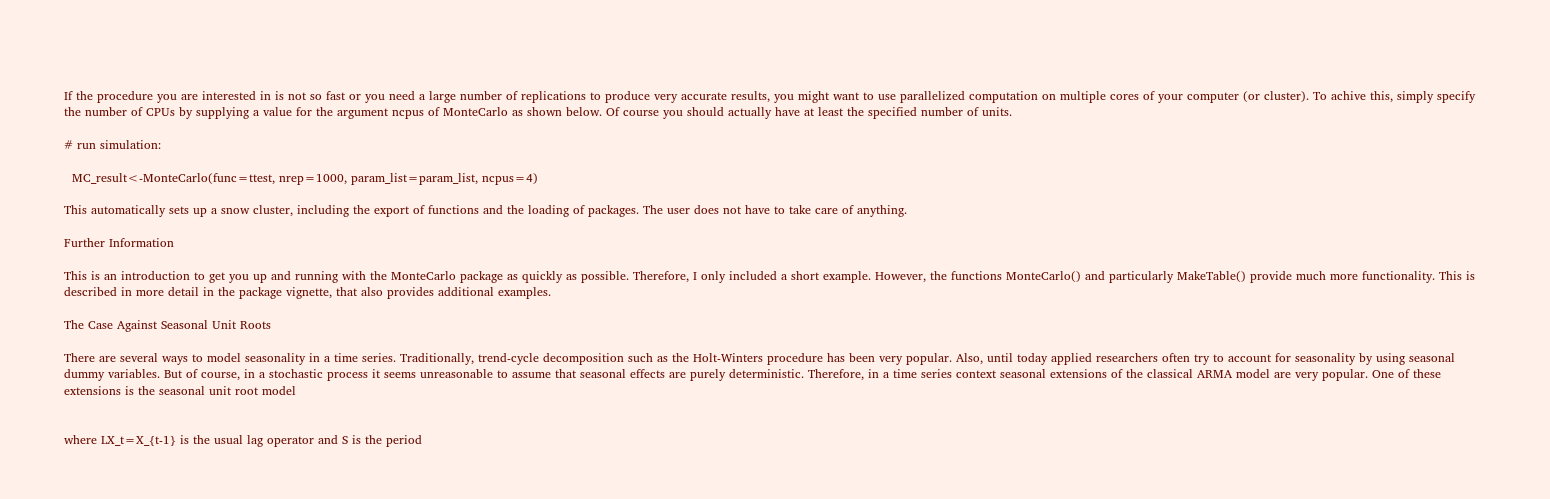If the procedure you are interested in is not so fast or you need a large number of replications to produce very accurate results, you might want to use parallelized computation on multiple cores of your computer (or cluster). To achive this, simply specify the number of CPUs by supplying a value for the argument ncpus of MonteCarlo as shown below. Of course you should actually have at least the specified number of units.

# run simulation:

  MC_result<-MonteCarlo(func=ttest, nrep=1000, param_list=param_list, ncpus=4)

This automatically sets up a snow cluster, including the export of functions and the loading of packages. The user does not have to take care of anything.

Further Information

This is an introduction to get you up and running with the MonteCarlo package as quickly as possible. Therefore, I only included a short example. However, the functions MonteCarlo() and particularly MakeTable() provide much more functionality. This is described in more detail in the package vignette, that also provides additional examples.

The Case Against Seasonal Unit Roots

There are several ways to model seasonality in a time series. Traditionally, trend-cycle decomposition such as the Holt-Winters procedure has been very popular. Also, until today applied researchers often try to account for seasonality by using seasonal dummy variables. But of course, in a stochastic process it seems unreasonable to assume that seasonal effects are purely deterministic. Therefore, in a time series context seasonal extensions of the classical ARMA model are very popular. One of these extensions is the seasonal unit root model


where LX_t=X_{t-1} is the usual lag operator and S is the period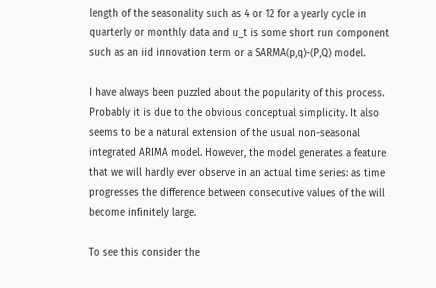length of the seasonality such as 4 or 12 for a yearly cycle in quarterly or monthly data and u_t is some short run component such as an iid innovation term or a SARMA(p,q)-(P,Q) model.

I have always been puzzled about the popularity of this process. Probably it is due to the obvious conceptual simplicity. It also seems to be a natural extension of the usual non-seasonal integrated ARIMA model. However, the model generates a feature that we will hardly ever observe in an actual time series: as time progresses the difference between consecutive values of the will become infinitely large.

To see this consider the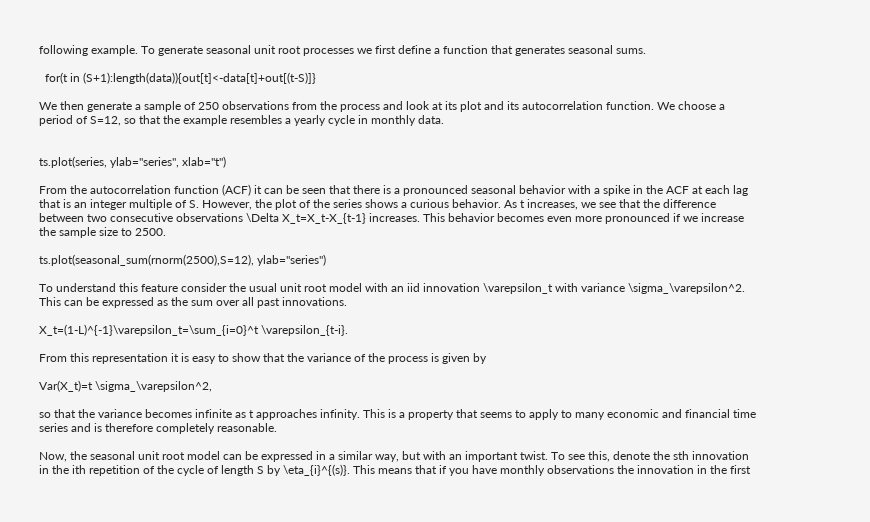following example. To generate seasonal unit root processes we first define a function that generates seasonal sums.

  for(t in (S+1):length(data)){out[t]<-data[t]+out[(t-S)]}

We then generate a sample of 250 observations from the process and look at its plot and its autocorrelation function. We choose a period of S=12, so that the example resembles a yearly cycle in monthly data.


ts.plot(series, ylab="series", xlab="t")

From the autocorrelation function (ACF) it can be seen that there is a pronounced seasonal behavior with a spike in the ACF at each lag that is an integer multiple of S. However, the plot of the series shows a curious behavior. As t increases, we see that the difference between two consecutive observations \Delta X_t=X_t-X_{t-1} increases. This behavior becomes even more pronounced if we increase the sample size to 2500.

ts.plot(seasonal_sum(rnorm(2500),S=12), ylab="series")

To understand this feature consider the usual unit root model with an iid innovation \varepsilon_t with variance \sigma_\varepsilon^2. This can be expressed as the sum over all past innovations.

X_t=(1-L)^{-1}\varepsilon_t=\sum_{i=0}^t \varepsilon_{t-i}.

From this representation it is easy to show that the variance of the process is given by

Var(X_t)=t \sigma_\varepsilon^2,

so that the variance becomes infinite as t approaches infinity. This is a property that seems to apply to many economic and financial time series and is therefore completely reasonable.

Now, the seasonal unit root model can be expressed in a similar way, but with an important twist. To see this, denote the sth innovation in the ith repetition of the cycle of length S by \eta_{i}^{(s)}. This means that if you have monthly observations the innovation in the first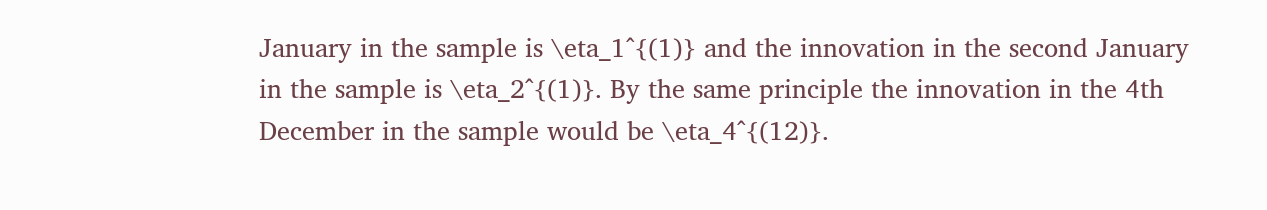January in the sample is \eta_1^{(1)} and the innovation in the second January in the sample is \eta_2^{(1)}. By the same principle the innovation in the 4th December in the sample would be \eta_4^{(12)}.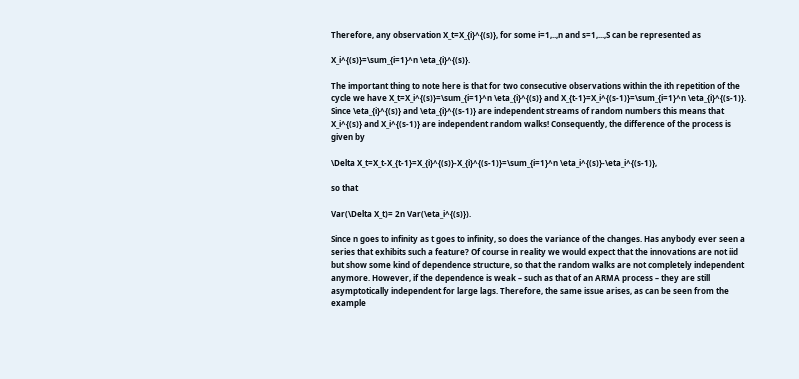Therefore, any observation X_t=X_{i}^{(s)}, for some i=1,..,n and s=1,...,S can be represented as

X_i^{(s)}=\sum_{i=1}^n \eta_{i}^{(s)}.

The important thing to note here is that for two consecutive observations within the ith repetition of the cycle we have X_t=X_i^{(s)}=\sum_{i=1}^n \eta_{i}^{(s)} and X_{t-1}=X_i^{(s-1)}=\sum_{i=1}^n \eta_{i}^{(s-1)}. Since \eta_{i}^{(s)} and \eta_{i}^{(s-1)} are independent streams of random numbers this means that X_i^{(s)} and X_i^{(s-1)} are independent random walks! Consequently, the difference of the process is given by

\Delta X_t=X_t-X_{t-1}=X_{i}^{(s)}-X_{i}^{(s-1)}=\sum_{i=1}^n \eta_i^{(s)}-\eta_i^{(s-1)},

so that

Var(\Delta X_t)= 2n Var(\eta_i^{(s)}).

Since n goes to infinity as t goes to infinity, so does the variance of the changes. Has anybody ever seen a series that exhibits such a feature? Of course in reality we would expect that the innovations are not iid but show some kind of dependence structure, so that the random walks are not completely independent anymore. However, if the dependence is weak – such as that of an ARMA process – they are still asymptotically independent for large lags. Therefore, the same issue arises, as can be seen from the example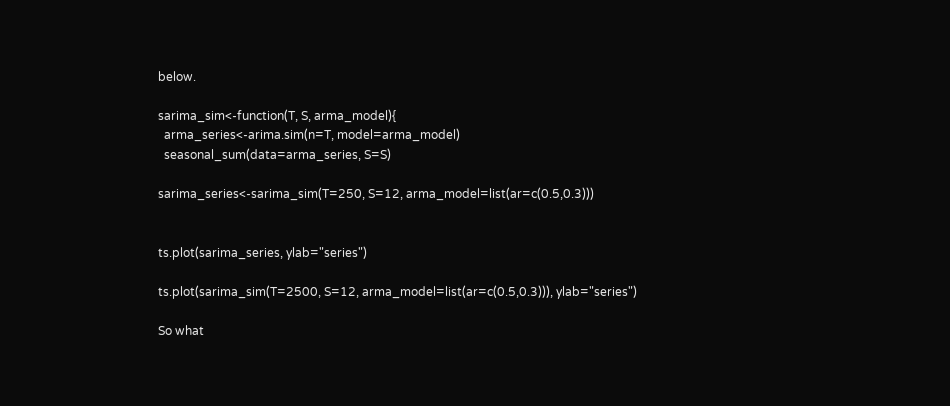below.

sarima_sim<-function(T, S, arma_model){
  arma_series<-arima.sim(n=T, model=arma_model)
  seasonal_sum(data=arma_series, S=S)

sarima_series<-sarima_sim(T=250, S=12, arma_model=list(ar=c(0.5,0.3)))


ts.plot(sarima_series, ylab="series")

ts.plot(sarima_sim(T=2500, S=12, arma_model=list(ar=c(0.5,0.3))), ylab="series")

So what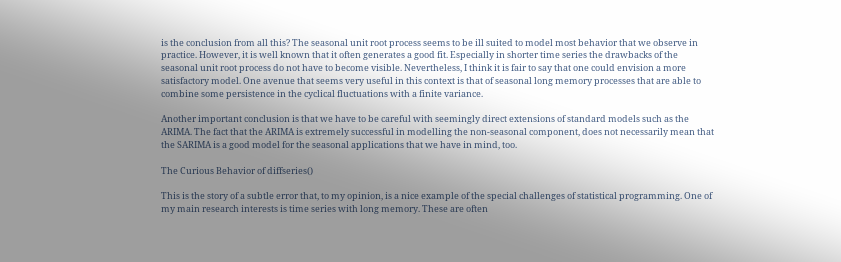is the conclusion from all this? The seasonal unit root process seems to be ill suited to model most behavior that we observe in practice. However, it is well known that it often generates a good fit. Especially in shorter time series the drawbacks of the seasonal unit root process do not have to become visible. Nevertheless, I think it is fair to say that one could envision a more satisfactory model. One avenue that seems very useful in this context is that of seasonal long memory processes that are able to combine some persistence in the cyclical fluctuations with a finite variance.

Another important conclusion is that we have to be careful with seemingly direct extensions of standard models such as the ARIMA. The fact that the ARIMA is extremely successful in modelling the non-seasonal component, does not necessarily mean that the SARIMA is a good model for the seasonal applications that we have in mind, too.

The Curious Behavior of diffseries()

This is the story of a subtle error that, to my opinion, is a nice example of the special challenges of statistical programming. One of my main research interests is time series with long memory. These are often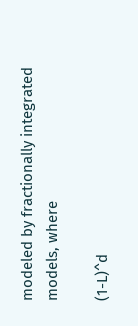modeled by fractionally integrated models, where

(1-L)^d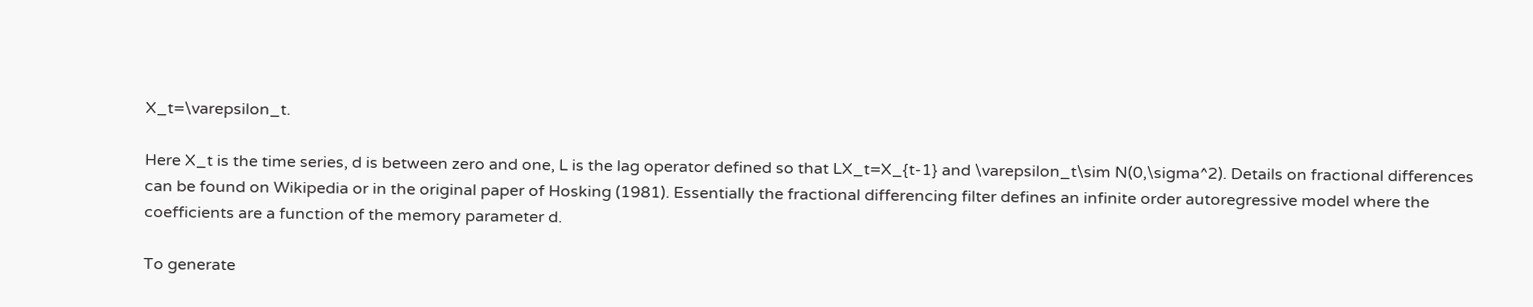X_t=\varepsilon_t.

Here X_t is the time series, d is between zero and one, L is the lag operator defined so that LX_t=X_{t-1} and \varepsilon_t\sim N(0,\sigma^2). Details on fractional differences can be found on Wikipedia or in the original paper of Hosking (1981). Essentially the fractional differencing filter defines an infinite order autoregressive model where the coefficients are a function of the memory parameter d.

To generate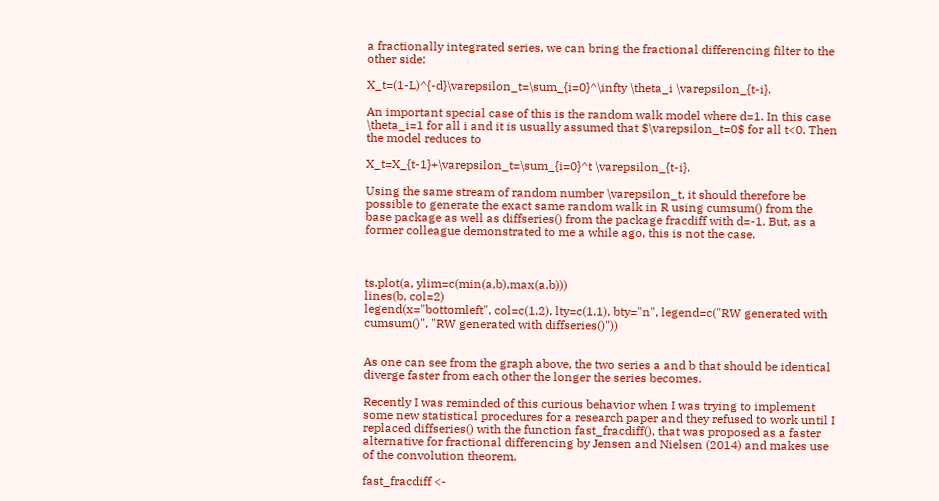a fractionally integrated series, we can bring the fractional differencing filter to the other side:

X_t=(1-L)^{-d}\varepsilon_t=\sum_{i=0}^\infty \theta_i \varepsilon_{t-i}.

An important special case of this is the random walk model where d=1. In this case \theta_i=1 for all i and it is usually assumed that $\varepsilon_t=0$ for all t<0. Then the model reduces to

X_t=X_{t-1}+\varepsilon_t=\sum_{i=0}^t \varepsilon_{t-i}.

Using the same stream of random number \varepsilon_t, it should therefore be possible to generate the exact same random walk in R using cumsum() from the base package as well as diffseries() from the package fracdiff with d=-1. But, as a former colleague demonstrated to me a while ago, this is not the case.



ts.plot(a, ylim=c(min(a,b),max(a,b)))
lines(b, col=2)
legend(x="bottomleft", col=c(1,2), lty=c(1,1), bty="n", legend=c("RW generated with cumsum()", "RW generated with diffseries()"))


As one can see from the graph above, the two series a and b that should be identical diverge faster from each other the longer the series becomes.

Recently I was reminded of this curious behavior when I was trying to implement some new statistical procedures for a research paper and they refused to work until I replaced diffseries() with the function fast_fracdiff(), that was proposed as a faster alternative for fractional differencing by Jensen and Nielsen (2014) and makes use of the convolution theorem.

fast_fracdiff <-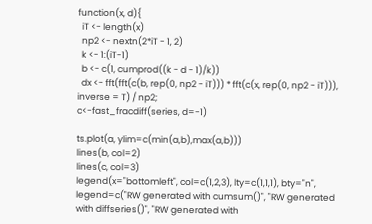function(x, d){
  iT <- length(x)
  np2 <- nextn(2*iT - 1, 2)
  k <- 1:(iT-1)
  b <- c(1, cumprod((k - d - 1)/k))
  dx <- fft(fft(c(b, rep(0, np2 - iT))) * fft(c(x, rep(0, np2 - iT))), inverse = T) / np2;
c<-fast_fracdiff(series, d=-1)

ts.plot(a, ylim=c(min(a,b),max(a,b)))
lines(b, col=2)
lines(c, col=3)
legend(x="bottomleft", col=c(1,2,3), lty=c(1,1,1), bty="n", legend=c("RW generated with cumsum()", "RW generated with diffseries()", "RW generated with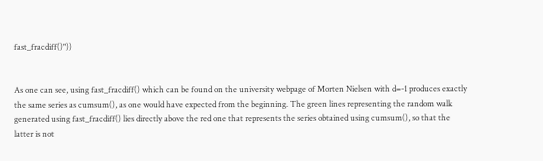fast_fracdiff()"))


As one can see, using fast_fracdiff() which can be found on the university webpage of Morten Nielsen with d=-1 produces exactly the same series as cumsum(), as one would have expected from the beginning. The green lines representing the random walk generated using fast_fracdiff() lies directly above the red one that represents the series obtained using cumsum(), so that the latter is not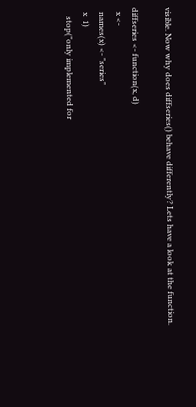visible. Now why does diffseries() behave differently? Lets have a look at the function.

diffseries <- function(x, d)
  x <-
  names(x) <- "series"
  x  1)
    stop("only implemented for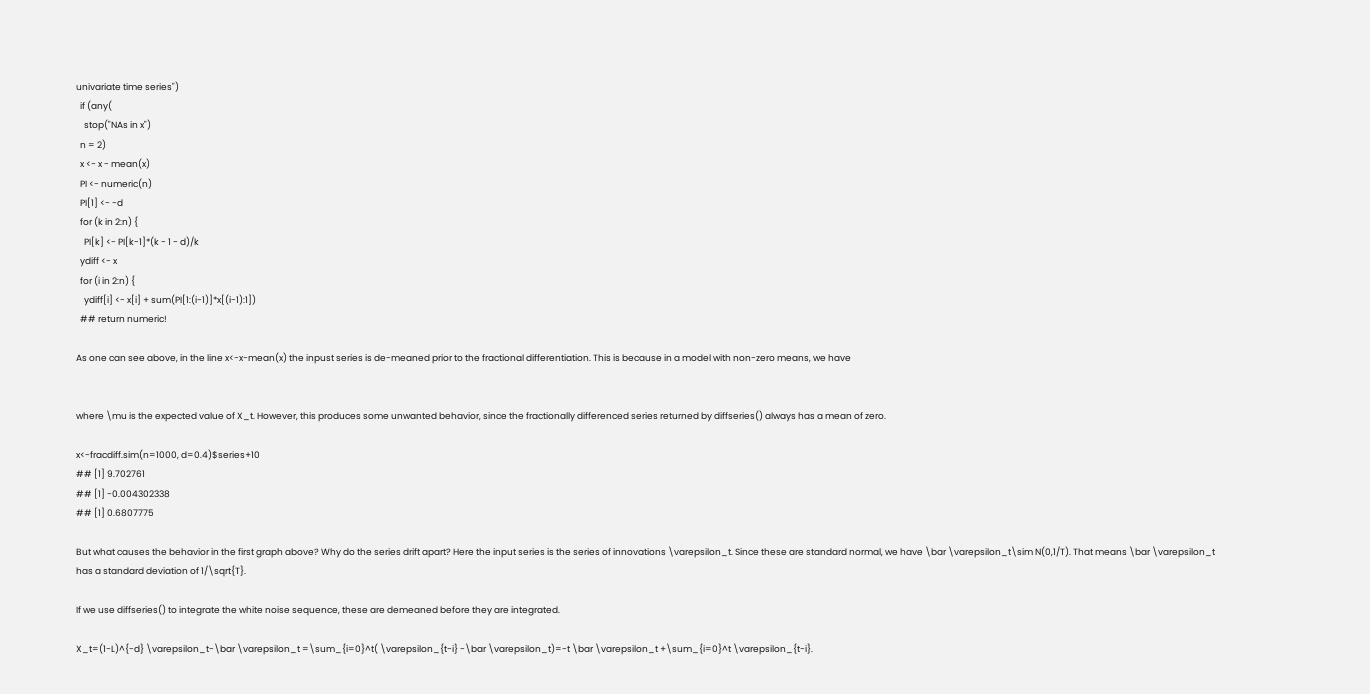univariate time series")
  if (any(
    stop("NAs in x")
  n = 2)
  x <- x - mean(x)
  PI <- numeric(n)
  PI[1] <- -d
  for (k in 2:n) {
    PI[k] <- PI[k-1]*(k - 1 - d)/k
  ydiff <- x
  for (i in 2:n) {
    ydiff[i] <- x[i] + sum(PI[1:(i-1)]*x[(i-1):1])
  ## return numeric!

As one can see above, in the line x<-x-mean(x) the inpust series is de-meaned prior to the fractional differentiation. This is because in a model with non-zero means, we have


where \mu is the expected value of X_t. However, this produces some unwanted behavior, since the fractionally differenced series returned by diffseries() always has a mean of zero.

x<-fracdiff.sim(n=1000, d=0.4)$series+10
## [1] 9.702761
## [1] -0.004302338
## [1] 0.6807775

But what causes the behavior in the first graph above? Why do the series drift apart? Here the input series is the series of innovations \varepsilon_t. Since these are standard normal, we have \bar \varepsilon_t\sim N(0,1/T). That means \bar \varepsilon_t has a standard deviation of 1/\sqrt{T}.

If we use diffseries() to integrate the white noise sequence, these are demeaned before they are integrated.

X_t=(1-L)^{-d} \varepsilon_t-\bar \varepsilon_t =\sum_{i=0}^t( \varepsilon_{t-i} -\bar \varepsilon_t)=-t \bar \varepsilon_t +\sum_{i=0}^t \varepsilon_{t-i}.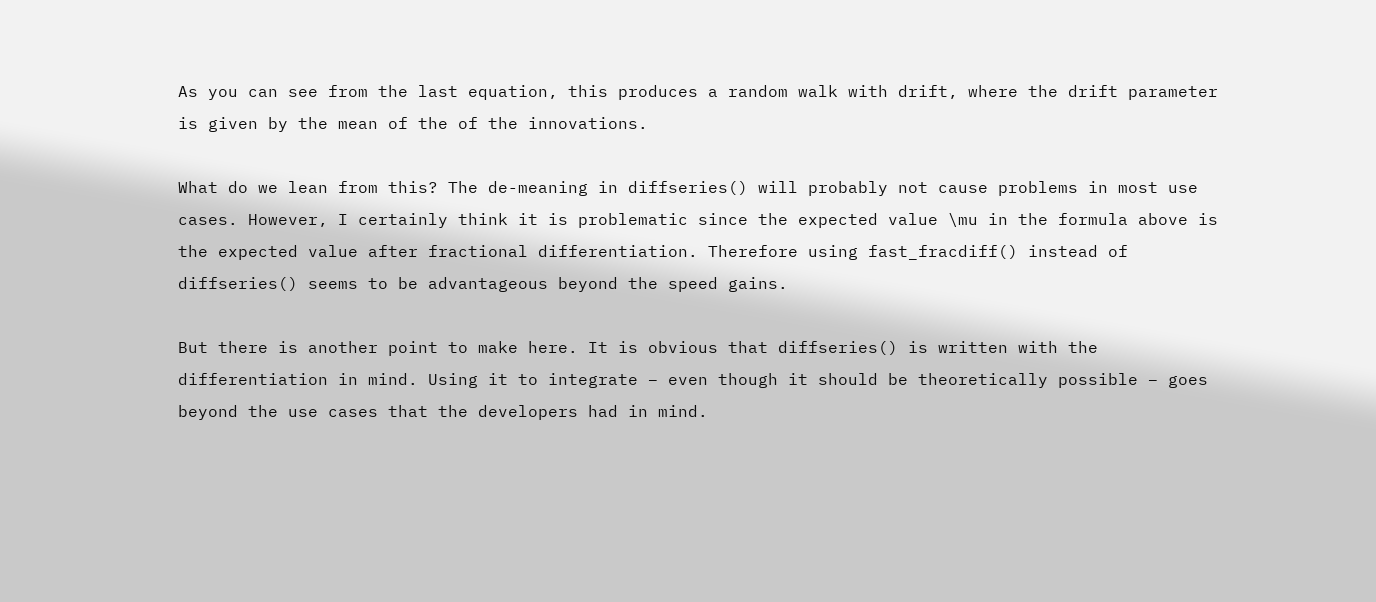As you can see from the last equation, this produces a random walk with drift, where the drift parameter is given by the mean of the of the innovations.

What do we lean from this? The de-meaning in diffseries() will probably not cause problems in most use cases. However, I certainly think it is problematic since the expected value \mu in the formula above is the expected value after fractional differentiation. Therefore using fast_fracdiff() instead of diffseries() seems to be advantageous beyond the speed gains.

But there is another point to make here. It is obvious that diffseries() is written with the differentiation in mind. Using it to integrate – even though it should be theoretically possible – goes beyond the use cases that the developers had in mind.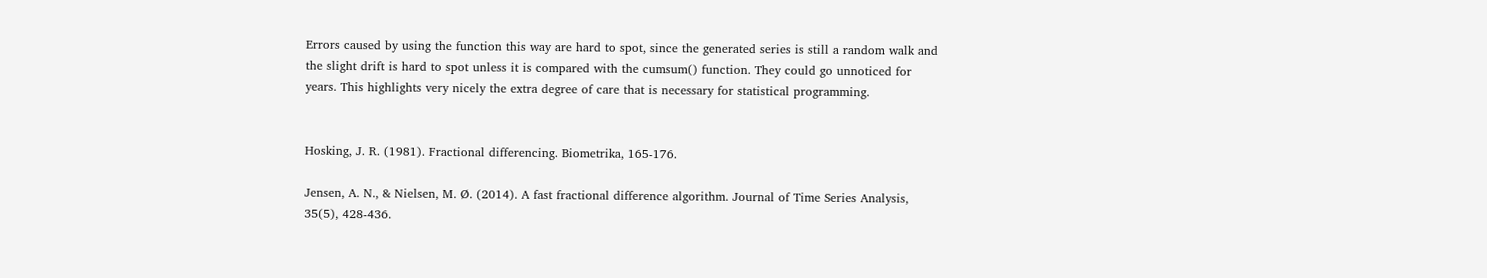Errors caused by using the function this way are hard to spot, since the generated series is still a random walk and the slight drift is hard to spot unless it is compared with the cumsum() function. They could go unnoticed for years. This highlights very nicely the extra degree of care that is necessary for statistical programming.


Hosking, J. R. (1981). Fractional differencing. Biometrika, 165-176.

Jensen, A. N., & Nielsen, M. Ø. (2014). A fast fractional difference algorithm. Journal of Time Series Analysis, 35(5), 428-436.